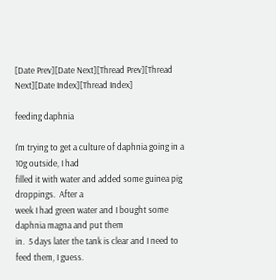[Date Prev][Date Next][Thread Prev][Thread Next][Date Index][Thread Index]

feeding daphnia

I'm trying to get a culture of daphnia going in a 10g outside, I had
filled it with water and added some guinea pig droppings.  After a
week I had green water and I bought some daphnia magna and put them
in.  5 days later the tank is clear and I need to feed them, I guess.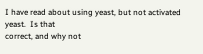I have read about using yeast, but not activated yeast.  Is that
correct, and why not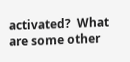activated?  What are some other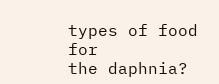types of food for
the daphnia?